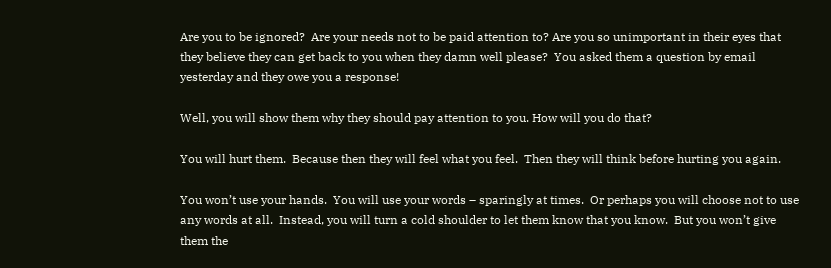Are you to be ignored?  Are your needs not to be paid attention to? Are you so unimportant in their eyes that they believe they can get back to you when they damn well please?  You asked them a question by email yesterday and they owe you a response!

Well, you will show them why they should pay attention to you. How will you do that?

You will hurt them.  Because then they will feel what you feel.  Then they will think before hurting you again.

You won’t use your hands.  You will use your words – sparingly at times.  Or perhaps you will choose not to use any words at all.  Instead, you will turn a cold shoulder to let them know that you know.  But you won’t give them the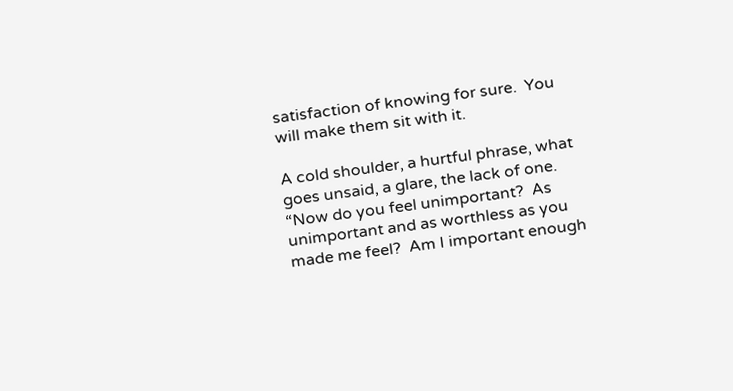satisfaction of knowing for sure.  You will make them sit with it.

A cold shoulder, a hurtful phrase, what goes unsaid, a glare, the lack of one.  “Now do you feel unimportant?  As unimportant and as worthless as you made me feel?  Am I important enough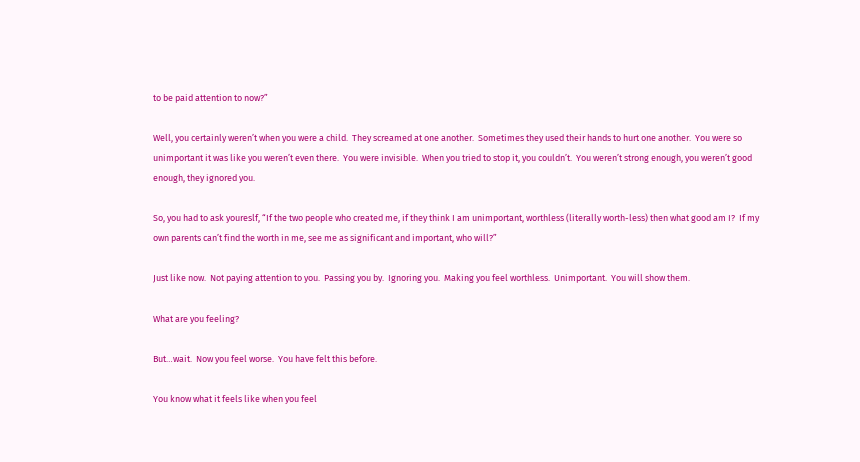to be paid attention to now?”

Well, you certainly weren’t when you were a child.  They screamed at one another.  Sometimes they used their hands to hurt one another.  You were so unimportant it was like you weren’t even there.  You were invisible.  When you tried to stop it, you couldn’t.  You weren’t strong enough, you weren’t good enough, they ignored you.

So, you had to ask youreslf, “If the two people who created me, if they think I am unimportant, worthless (literally worth-less) then what good am I?  If my own parents can’t find the worth in me, see me as significant and important, who will?”

Just like now.  Not paying attention to you.  Passing you by.  Ignoring you.  Making you feel worthless.  Unimportant.  You will show them.

What are you feeling?

But…wait.  Now you feel worse.  You have felt this before.

You know what it feels like when you feel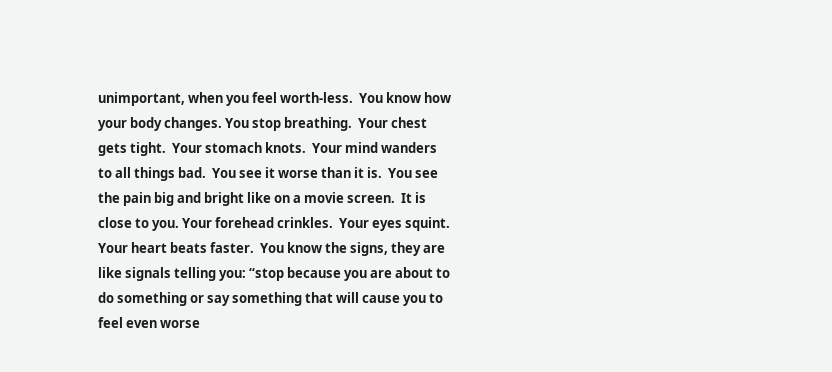unimportant, when you feel worth-less.  You know how your body changes. You stop breathing.  Your chest gets tight.  Your stomach knots.  Your mind wanders to all things bad.  You see it worse than it is.  You see the pain big and bright like on a movie screen.  It is close to you. Your forehead crinkles.  Your eyes squint.  Your heart beats faster.  You know the signs, they are like signals telling you: “stop because you are about to do something or say something that will cause you to feel even worse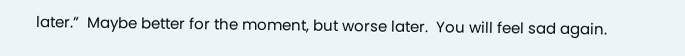later.”  Maybe better for the moment, but worse later.  You will feel sad again.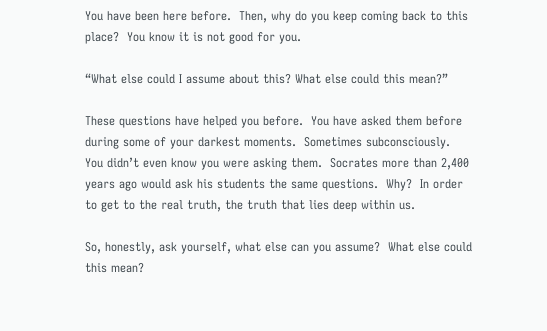You have been here before.  Then, why do you keep coming back to this place?  You know it is not good for you.

“What else could I assume about this? What else could this mean?”

These questions have helped you before.  You have asked them before during some of your darkest moments.  Sometimes subconsciously.  You didn’t even know you were asking them.  Socrates more than 2,400 years ago would ask his students the same questions.  Why?  In order to get to the real truth, the truth that lies deep within us.

So, honestly, ask yourself, what else can you assume?  What else could this mean?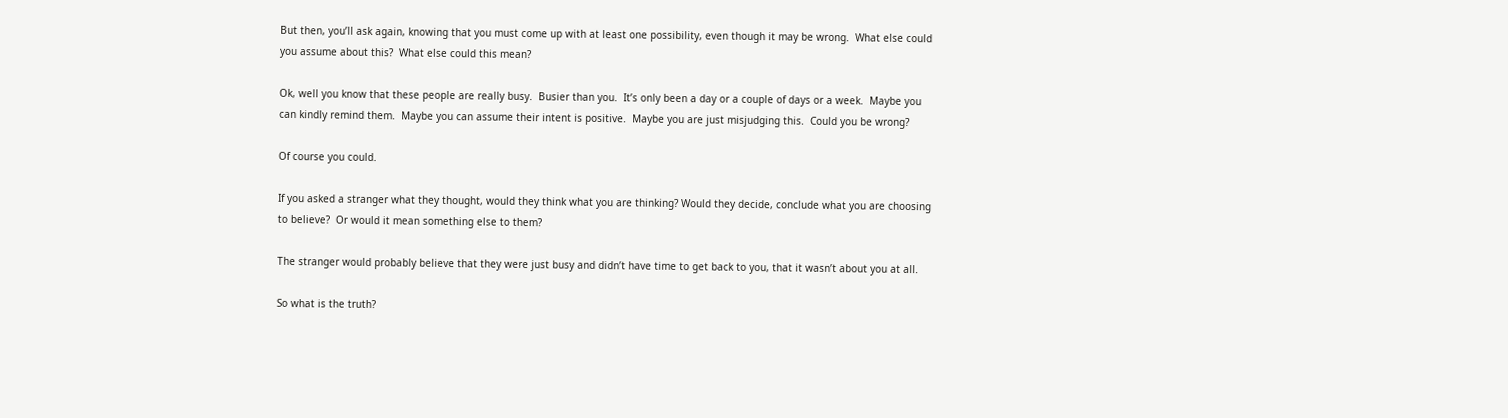But then, you’ll ask again, knowing that you must come up with at least one possibility, even though it may be wrong.  What else could you assume about this?  What else could this mean?

Ok, well you know that these people are really busy.  Busier than you.  It’s only been a day or a couple of days or a week.  Maybe you can kindly remind them.  Maybe you can assume their intent is positive.  Maybe you are just misjudging this.  Could you be wrong?

Of course you could.

If you asked a stranger what they thought, would they think what you are thinking? Would they decide, conclude what you are choosing to believe?  Or would it mean something else to them?

The stranger would probably believe that they were just busy and didn’t have time to get back to you, that it wasn’t about you at all.

So what is the truth?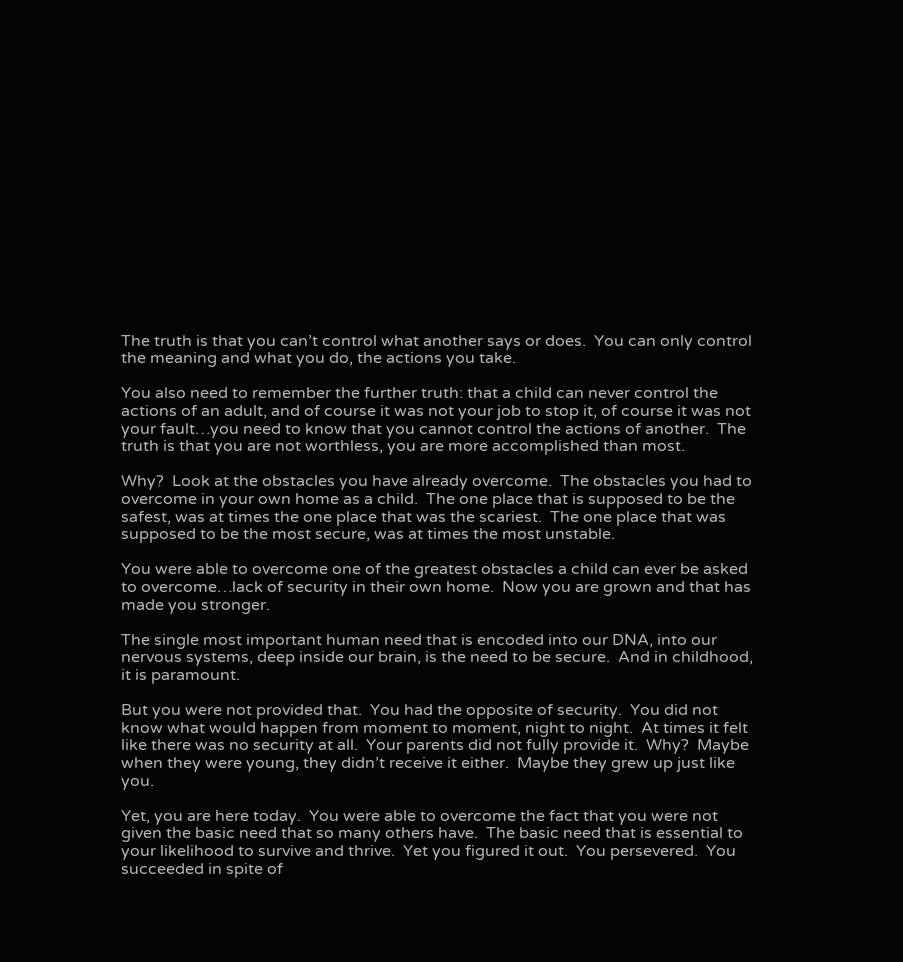The truth is that you can’t control what another says or does.  You can only control the meaning and what you do, the actions you take.

You also need to remember the further truth: that a child can never control the actions of an adult, and of course it was not your job to stop it, of course it was not your fault…you need to know that you cannot control the actions of another.  The truth is that you are not worthless, you are more accomplished than most.

Why?  Look at the obstacles you have already overcome.  The obstacles you had to overcome in your own home as a child.  The one place that is supposed to be the safest, was at times the one place that was the scariest.  The one place that was supposed to be the most secure, was at times the most unstable.

You were able to overcome one of the greatest obstacles a child can ever be asked to overcome…lack of security in their own home.  Now you are grown and that has made you stronger.

The single most important human need that is encoded into our DNA, into our nervous systems, deep inside our brain, is the need to be secure.  And in childhood, it is paramount.

But you were not provided that.  You had the opposite of security.  You did not know what would happen from moment to moment, night to night.  At times it felt like there was no security at all.  Your parents did not fully provide it.  Why?  Maybe when they were young, they didn’t receive it either.  Maybe they grew up just like you.

Yet, you are here today.  You were able to overcome the fact that you were not given the basic need that so many others have.  The basic need that is essential to your likelihood to survive and thrive.  Yet you figured it out.  You persevered.  You succeeded in spite of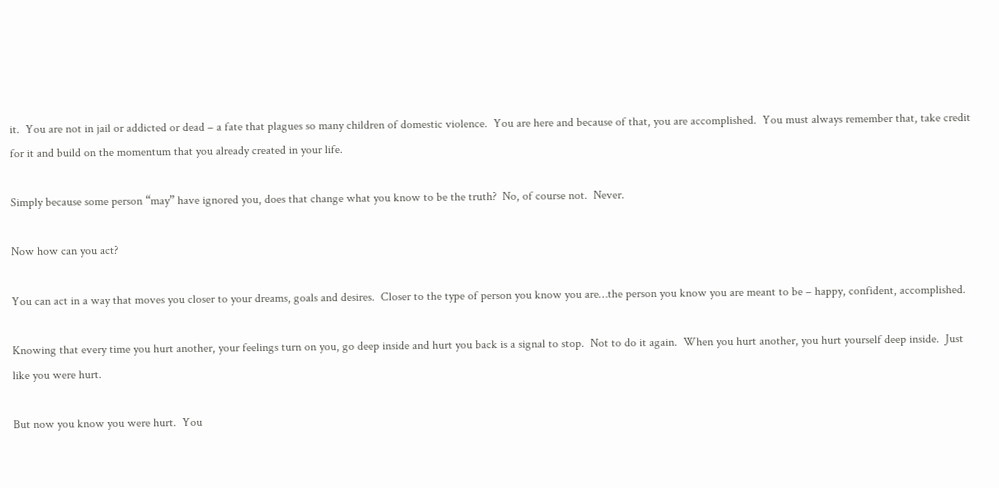it.  You are not in jail or addicted or dead – a fate that plagues so many children of domestic violence.  You are here and because of that, you are accomplished.  You must always remember that, take credit for it and build on the momentum that you already created in your life.

Simply because some person “may” have ignored you, does that change what you know to be the truth?  No, of course not.  Never.

Now how can you act?

You can act in a way that moves you closer to your dreams, goals and desires.  Closer to the type of person you know you are…the person you know you are meant to be – happy, confident, accomplished.

Knowing that every time you hurt another, your feelings turn on you, go deep inside and hurt you back is a signal to stop.  Not to do it again.  When you hurt another, you hurt yourself deep inside.  Just like you were hurt.

But now you know you were hurt.  You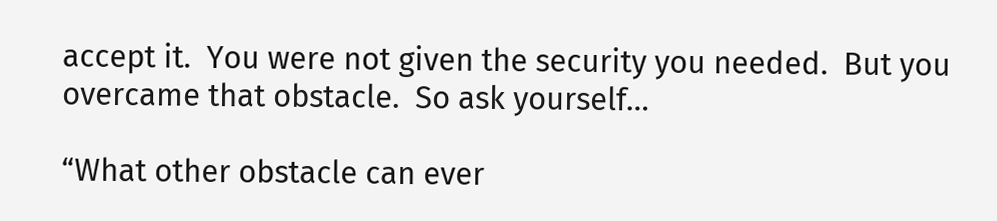accept it.  You were not given the security you needed.  But you overcame that obstacle.  So ask yourself…

“What other obstacle can ever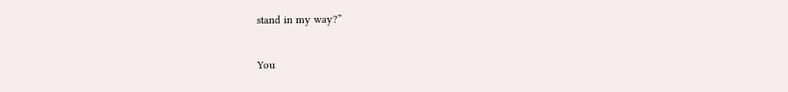stand in my way?”

You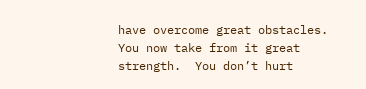have overcome great obstacles.  You now take from it great strength.  You don’t hurt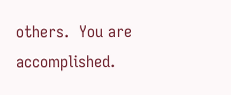others.  You are accomplished.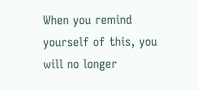When you remind yourself of this, you will no longer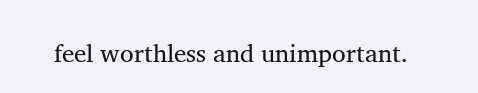feel worthless and unimportant.